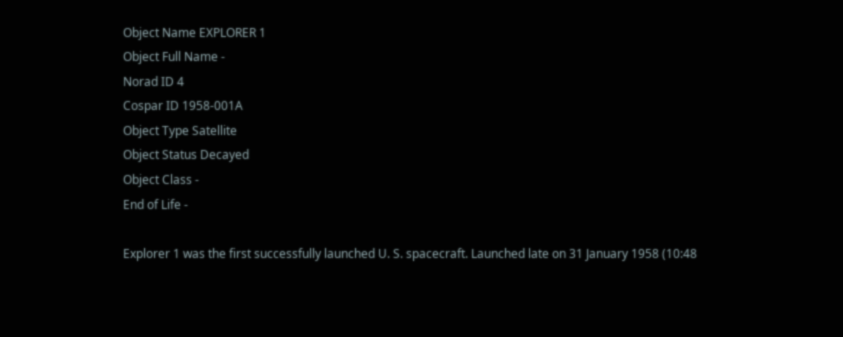Object Name EXPLORER 1
Object Full Name -
Norad ID 4
Cospar ID 1958-001A
Object Type Satellite
Object Status Decayed
Object Class -
End of Life -

Explorer 1 was the first successfully launched U. S. spacecraft. Launched late on 31 January 1958 (10:48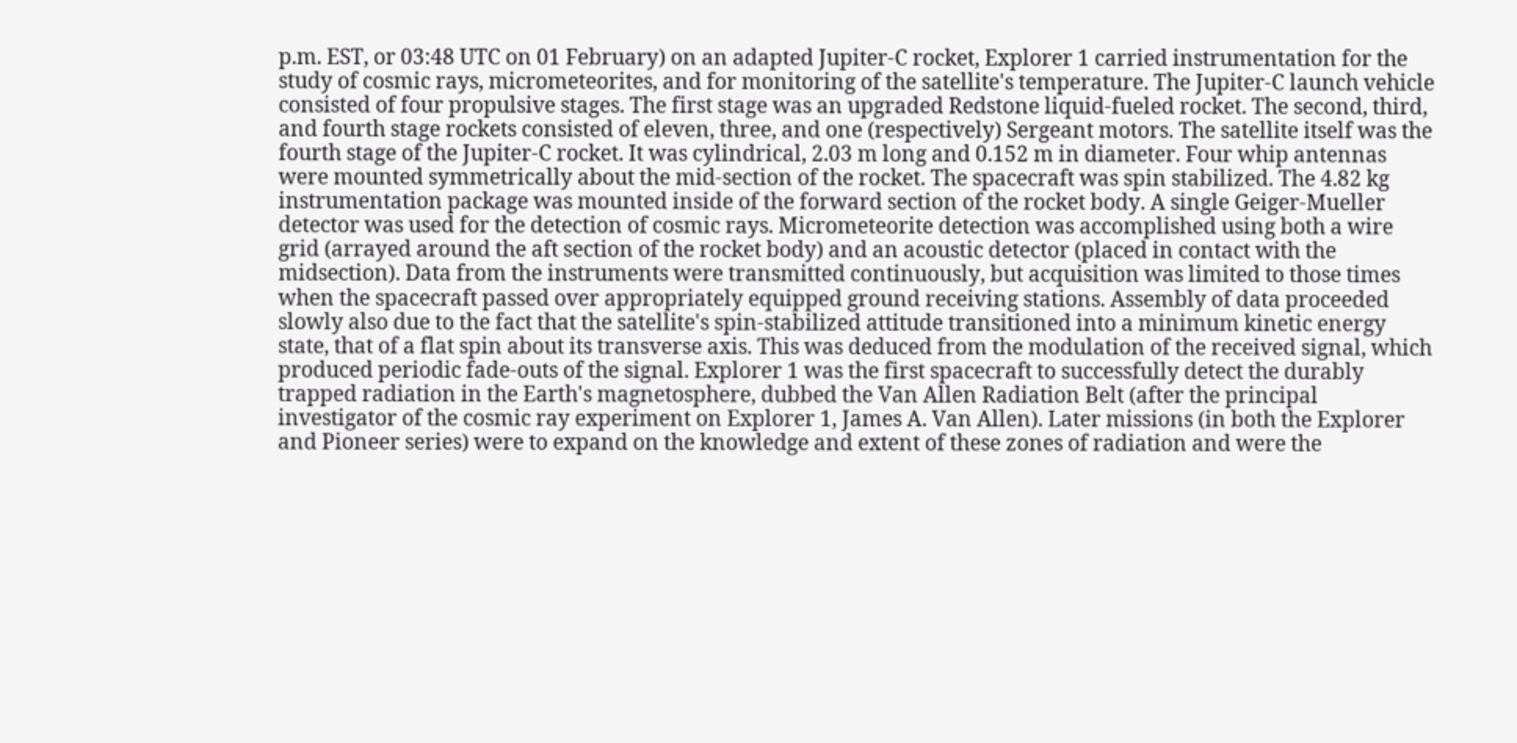p.m. EST, or 03:48 UTC on 01 February) on an adapted Jupiter-C rocket, Explorer 1 carried instrumentation for the study of cosmic rays, micrometeorites, and for monitoring of the satellite's temperature. The Jupiter-C launch vehicle consisted of four propulsive stages. The first stage was an upgraded Redstone liquid-fueled rocket. The second, third, and fourth stage rockets consisted of eleven, three, and one (respectively) Sergeant motors. The satellite itself was the fourth stage of the Jupiter-C rocket. It was cylindrical, 2.03 m long and 0.152 m in diameter. Four whip antennas were mounted symmetrically about the mid-section of the rocket. The spacecraft was spin stabilized. The 4.82 kg instrumentation package was mounted inside of the forward section of the rocket body. A single Geiger-Mueller detector was used for the detection of cosmic rays. Micrometeorite detection was accomplished using both a wire grid (arrayed around the aft section of the rocket body) and an acoustic detector (placed in contact with the midsection). Data from the instruments were transmitted continuously, but acquisition was limited to those times when the spacecraft passed over appropriately equipped ground receiving stations. Assembly of data proceeded slowly also due to the fact that the satellite's spin-stabilized attitude transitioned into a minimum kinetic energy state, that of a flat spin about its transverse axis. This was deduced from the modulation of the received signal, which produced periodic fade-outs of the signal. Explorer 1 was the first spacecraft to successfully detect the durably trapped radiation in the Earth's magnetosphere, dubbed the Van Allen Radiation Belt (after the principal investigator of the cosmic ray experiment on Explorer 1, James A. Van Allen). Later missions (in both the Explorer and Pioneer series) were to expand on the knowledge and extent of these zones of radiation and were the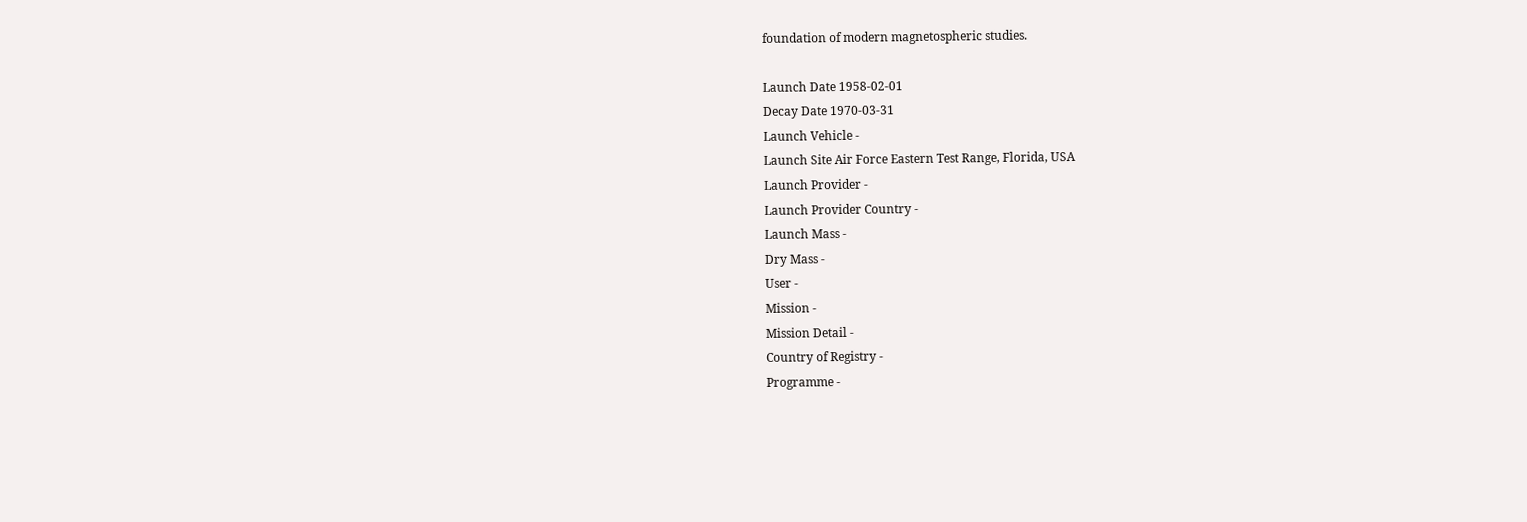foundation of modern magnetospheric studies.

Launch Date 1958-02-01
Decay Date 1970-03-31
Launch Vehicle -
Launch Site Air Force Eastern Test Range, Florida, USA
Launch Provider -
Launch Provider Country -
Launch Mass -
Dry Mass -
User -
Mission -
Mission Detail -
Country of Registry -
Programme -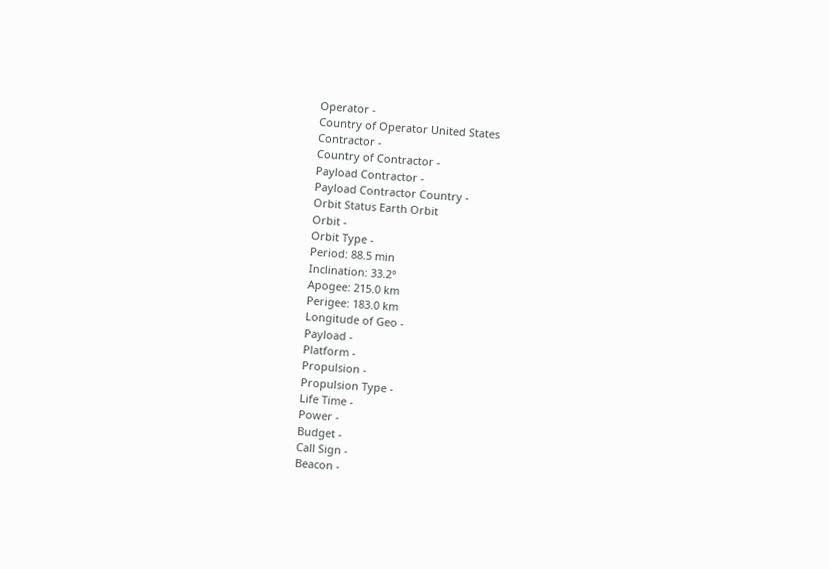Operator -
Country of Operator United States
Contractor -
Country of Contractor -
Payload Contractor -
Payload Contractor Country -
Orbit Status Earth Orbit
Orbit -
Orbit Type -
Period: 88.5 min
Inclination: 33.2°
Apogee: 215.0 km
Perigee: 183.0 km
Longitude of Geo -
Payload -
Platform -
Propulsion -
Propulsion Type -
Life Time -
Power -
Budget -
Call Sign -
Beacon -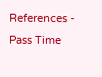References -
Pass Time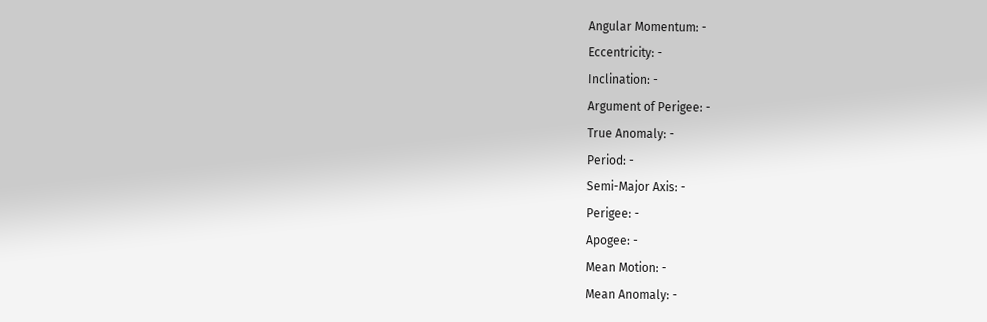Angular Momentum: -
Eccentricity: -
Inclination: -
Argument of Perigee: -
True Anomaly: -
Period: -
Semi-Major Axis: -
Perigee: -
Apogee: -
Mean Motion: -
Mean Anomaly: -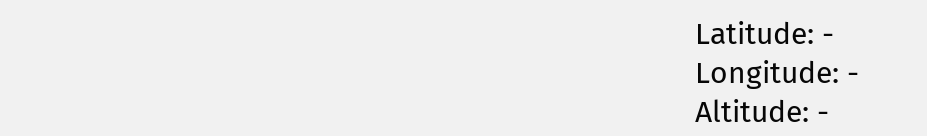Latitude: -
Longitude: -
Altitude: -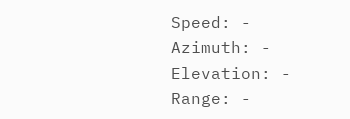Speed: -
Azimuth: -
Elevation: -
Range: -